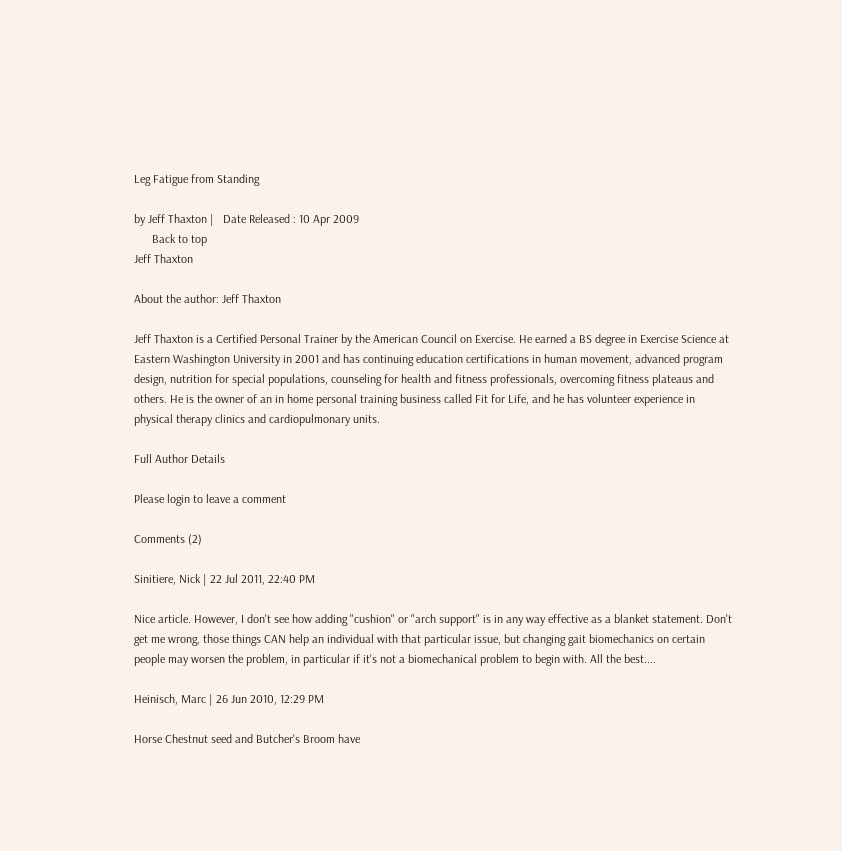Leg Fatigue from Standing

by Jeff Thaxton |   Date Released : 10 Apr 2009
      Back to top
Jeff Thaxton

About the author: Jeff Thaxton

Jeff Thaxton is a Certified Personal Trainer by the American Council on Exercise. He earned a BS degree in Exercise Science at Eastern Washington University in 2001 and has continuing education certifications in human movement, advanced program design, nutrition for special populations, counseling for health and fitness professionals, overcoming fitness plateaus and others. He is the owner of an in home personal training business called Fit for Life, and he has volunteer experience in physical therapy clinics and cardiopulmonary units.

Full Author Details

Please login to leave a comment

Comments (2)

Sinitiere, Nick | 22 Jul 2011, 22:40 PM

Nice article. However, I don't see how adding "cushion" or "arch support" is in any way effective as a blanket statement. Don't get me wrong, those things CAN help an individual with that particular issue, but changing gait biomechanics on certain people may worsen the problem, in particular if it's not a biomechanical problem to begin with. All the best....

Heinisch, Marc | 26 Jun 2010, 12:29 PM

Horse Chestnut seed and Butcher's Broom have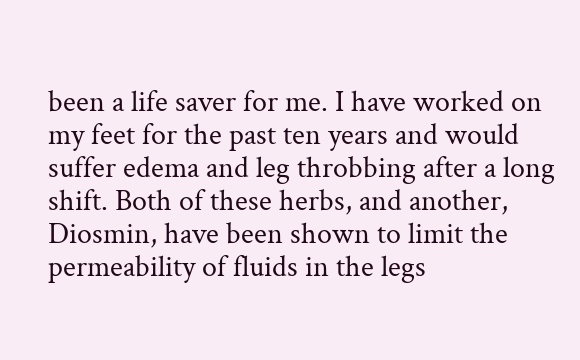been a life saver for me. I have worked on my feet for the past ten years and would suffer edema and leg throbbing after a long shift. Both of these herbs, and another, Diosmin, have been shown to limit the permeability of fluids in the legs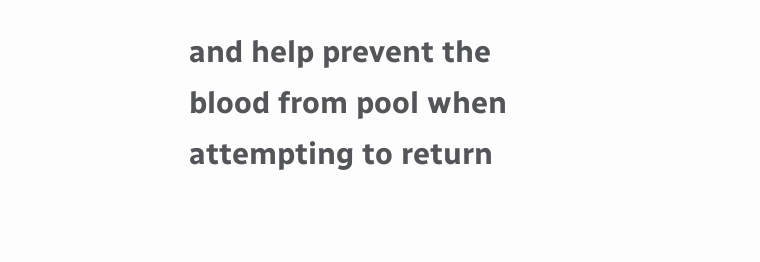and help prevent the blood from pool when attempting to return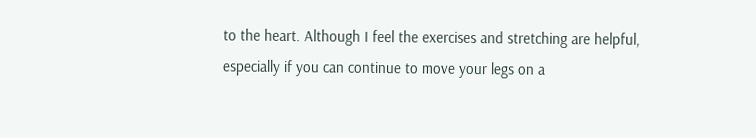to the heart. Although I feel the exercises and stretching are helpful, especially if you can continue to move your legs on a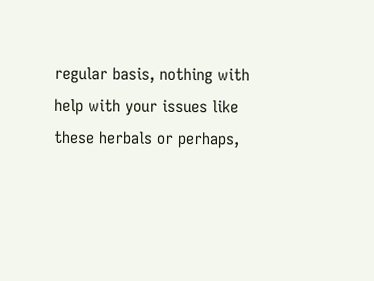regular basis, nothing with help with your issues like these herbals or perhaps,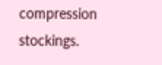compression stockings.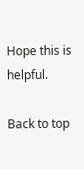Hope this is helpful.

Back to top